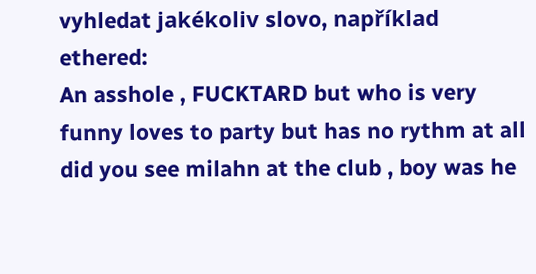vyhledat jakékoliv slovo, například ethered:
An asshole , FUCKTARD but who is very funny loves to party but has no rythm at all
did you see milahn at the club , boy was he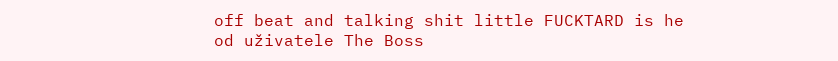off beat and talking shit little FUCKTARD is he
od uživatele The Boss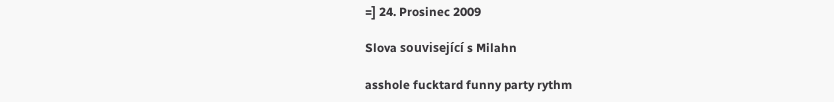=] 24. Prosinec 2009

Slova související s Milahn

asshole fucktard funny party rythm